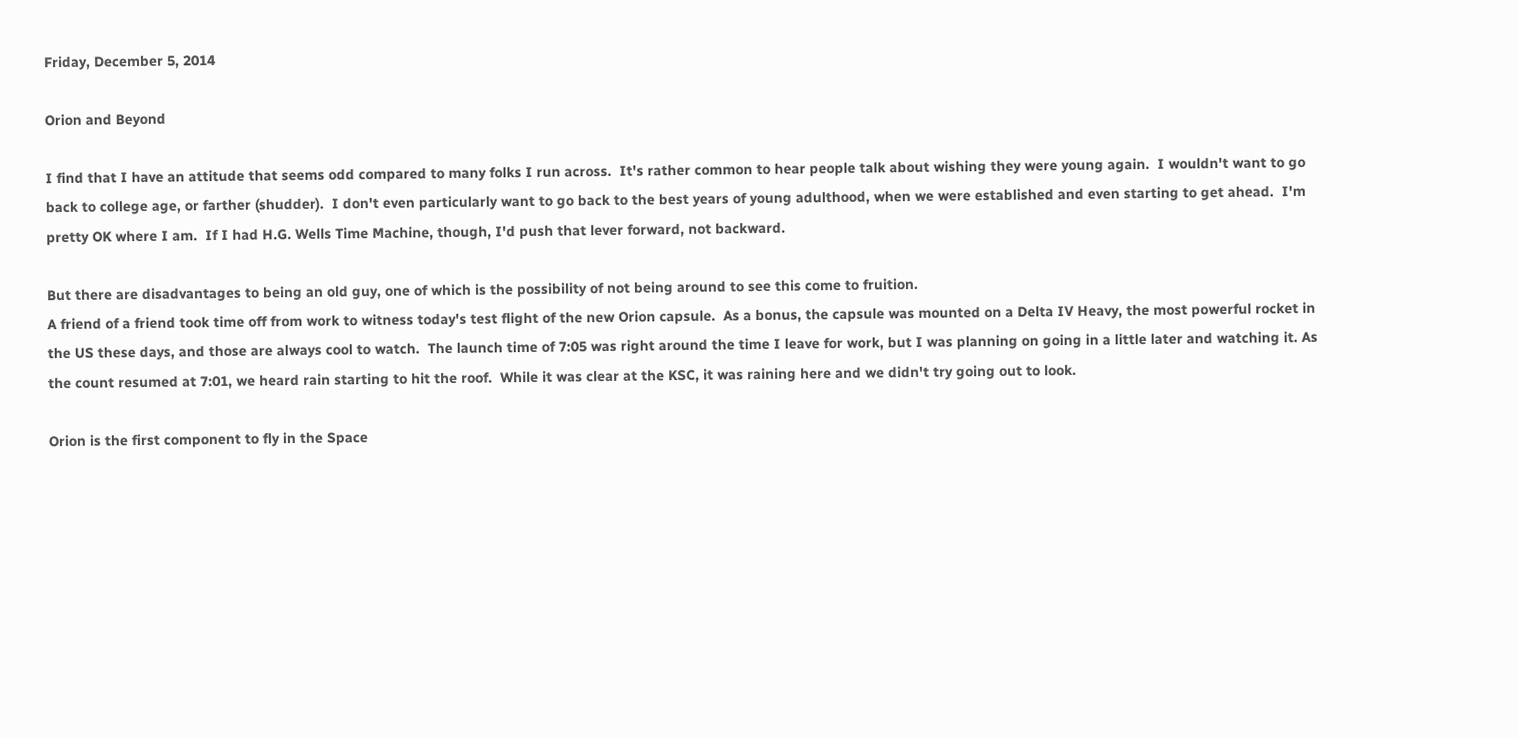Friday, December 5, 2014

Orion and Beyond

I find that I have an attitude that seems odd compared to many folks I run across.  It's rather common to hear people talk about wishing they were young again.  I wouldn't want to go back to college age, or farther (shudder).  I don't even particularly want to go back to the best years of young adulthood, when we were established and even starting to get ahead.  I'm pretty OK where I am.  If I had H.G. Wells Time Machine, though, I'd push that lever forward, not backward.

But there are disadvantages to being an old guy, one of which is the possibility of not being around to see this come to fruition.
A friend of a friend took time off from work to witness today's test flight of the new Orion capsule.  As a bonus, the capsule was mounted on a Delta IV Heavy, the most powerful rocket in the US these days, and those are always cool to watch.  The launch time of 7:05 was right around the time I leave for work, but I was planning on going in a little later and watching it. As the count resumed at 7:01, we heard rain starting to hit the roof.  While it was clear at the KSC, it was raining here and we didn't try going out to look.

Orion is the first component to fly in the Space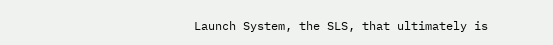Launch System, the SLS, that ultimately is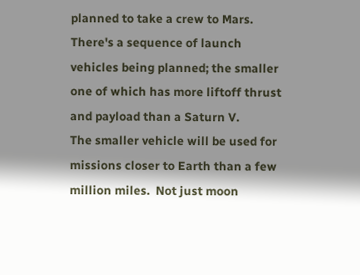planned to take a crew to Mars.  There's a sequence of launch vehicles being planned; the smaller one of which has more liftoff thrust and payload than a Saturn V.
The smaller vehicle will be used for missions closer to Earth than a few million miles.  Not just moon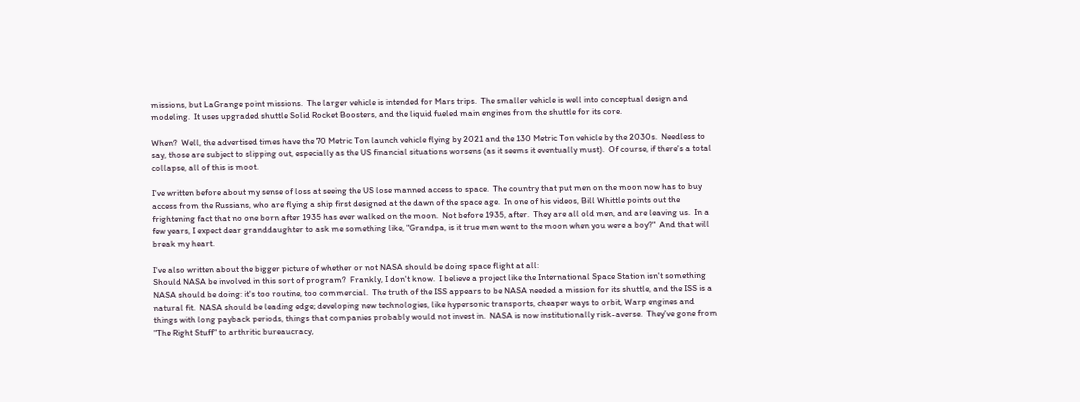missions, but LaGrange point missions.  The larger vehicle is intended for Mars trips.  The smaller vehicle is well into conceptual design and modeling.  It uses upgraded shuttle Solid Rocket Boosters, and the liquid fueled main engines from the shuttle for its core.

When?  Well, the advertised times have the 70 Metric Ton launch vehicle flying by 2021 and the 130 Metric Ton vehicle by the 2030s.  Needless to say, those are subject to slipping out, especially as the US financial situations worsens (as it seems it eventually must).  Of course, if there's a total collapse, all of this is moot.

I've written before about my sense of loss at seeing the US lose manned access to space.  The country that put men on the moon now has to buy access from the Russians, who are flying a ship first designed at the dawn of the space age.  In one of his videos, Bill Whittle points out the frightening fact that no one born after 1935 has ever walked on the moon.  Not before 1935, after.  They are all old men, and are leaving us.  In a few years, I expect dear granddaughter to ask me something like, "Grandpa, is it true men went to the moon when you were a boy?"  And that will break my heart.

I've also written about the bigger picture of whether or not NASA should be doing space flight at all:
Should NASA be involved in this sort of program?  Frankly, I don't know.  I believe a project like the International Space Station isn't something NASA should be doing: it's too routine, too commercial.  The truth of the ISS appears to be NASA needed a mission for its shuttle, and the ISS is a natural fit.  NASA should be leading edge; developing new technologies, like hypersonic transports, cheaper ways to orbit, Warp engines and things with long payback periods, things that companies probably would not invest in.  NASA is now institutionally risk-averse.  They've gone from "The Right Stuff" to arthritic bureaucracy,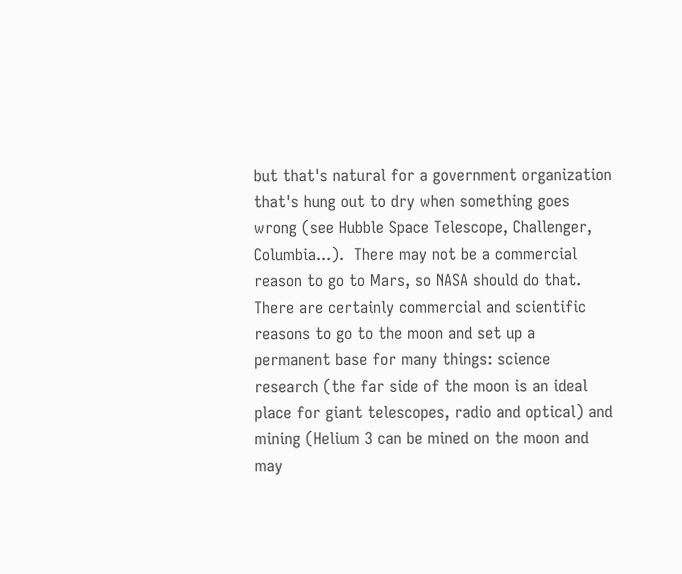but that's natural for a government organization that's hung out to dry when something goes wrong (see Hubble Space Telescope, Challenger, Columbia...).  There may not be a commercial reason to go to Mars, so NASA should do that.  There are certainly commercial and scientific reasons to go to the moon and set up a permanent base for many things: science research (the far side of the moon is an ideal place for giant telescopes, radio and optical) and mining (Helium 3 can be mined on the moon and may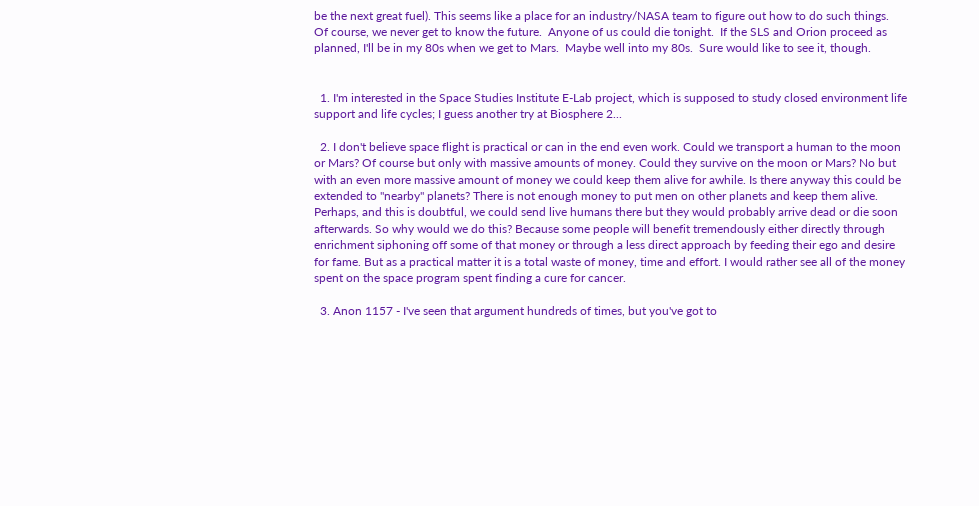be the next great fuel). This seems like a place for an industry/NASA team to figure out how to do such things.
Of course, we never get to know the future.  Anyone of us could die tonight.  If the SLS and Orion proceed as planned, I'll be in my 80s when we get to Mars.  Maybe well into my 80s.  Sure would like to see it, though.


  1. I'm interested in the Space Studies Institute E-Lab project, which is supposed to study closed environment life support and life cycles; I guess another try at Biosphere 2...

  2. I don't believe space flight is practical or can in the end even work. Could we transport a human to the moon or Mars? Of course but only with massive amounts of money. Could they survive on the moon or Mars? No but with an even more massive amount of money we could keep them alive for awhile. Is there anyway this could be extended to "nearby" planets? There is not enough money to put men on other planets and keep them alive. Perhaps, and this is doubtful, we could send live humans there but they would probably arrive dead or die soon afterwards. So why would we do this? Because some people will benefit tremendously either directly through enrichment siphoning off some of that money or through a less direct approach by feeding their ego and desire for fame. But as a practical matter it is a total waste of money, time and effort. I would rather see all of the money spent on the space program spent finding a cure for cancer.

  3. Anon 1157 - I've seen that argument hundreds of times, but you've got to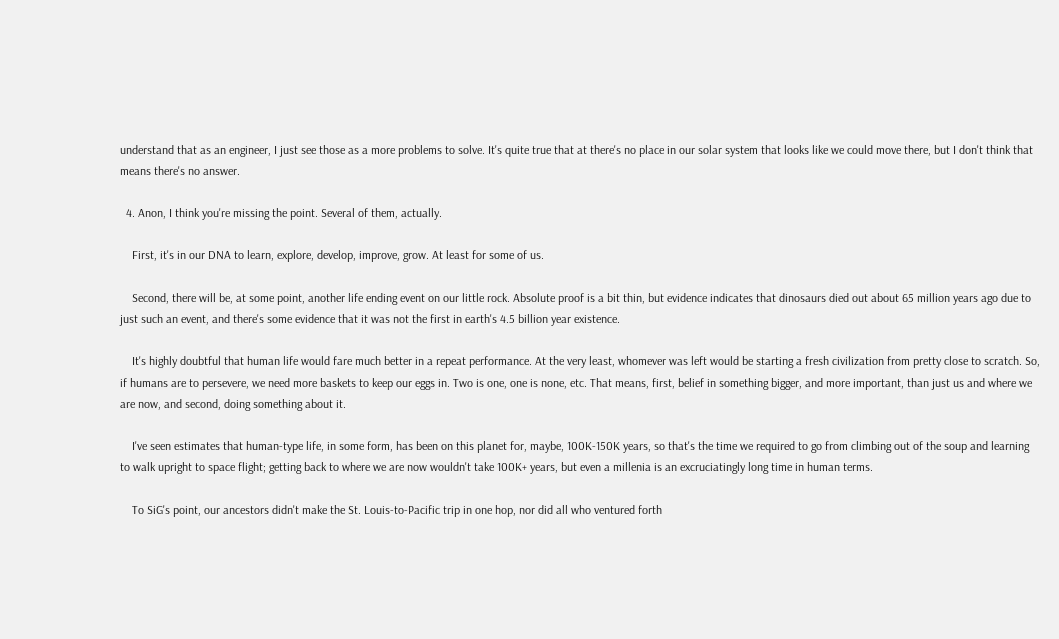understand that as an engineer, I just see those as a more problems to solve. It's quite true that at there's no place in our solar system that looks like we could move there, but I don't think that means there's no answer.

  4. Anon, I think you're missing the point. Several of them, actually.

    First, it's in our DNA to learn, explore, develop, improve, grow. At least for some of us.

    Second, there will be, at some point, another life ending event on our little rock. Absolute proof is a bit thin, but evidence indicates that dinosaurs died out about 65 million years ago due to just such an event, and there's some evidence that it was not the first in earth's 4.5 billion year existence.

    It's highly doubtful that human life would fare much better in a repeat performance. At the very least, whomever was left would be starting a fresh civilization from pretty close to scratch. So, if humans are to persevere, we need more baskets to keep our eggs in. Two is one, one is none, etc. That means, first, belief in something bigger, and more important, than just us and where we are now, and second, doing something about it.

    I've seen estimates that human-type life, in some form, has been on this planet for, maybe, 100K-150K years, so that's the time we required to go from climbing out of the soup and learning to walk upright to space flight; getting back to where we are now wouldn't take 100K+ years, but even a millenia is an excruciatingly long time in human terms.

    To SiG's point, our ancestors didn't make the St. Louis-to-Pacific trip in one hop, nor did all who ventured forth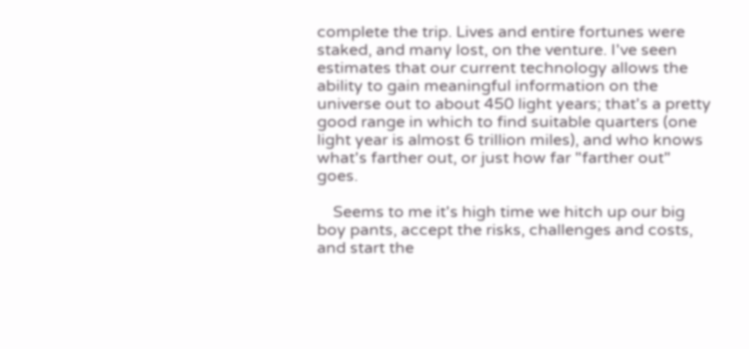complete the trip. Lives and entire fortunes were staked, and many lost, on the venture. I've seen estimates that our current technology allows the ability to gain meaningful information on the universe out to about 450 light years; that's a pretty good range in which to find suitable quarters (one light year is almost 6 trillion miles), and who knows what's farther out, or just how far "farther out" goes.

    Seems to me it's high time we hitch up our big boy pants, accept the risks, challenges and costs, and start the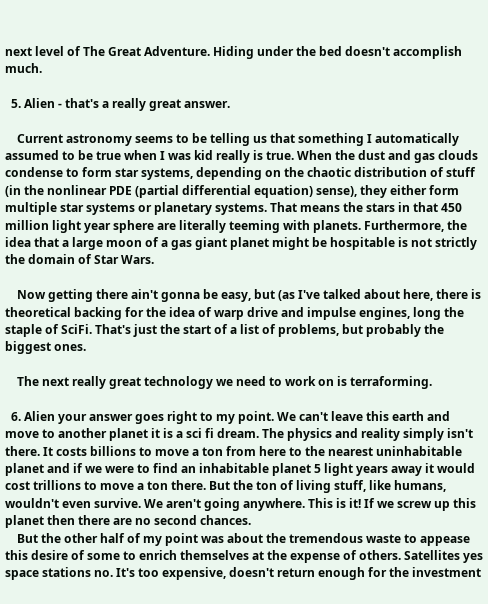next level of The Great Adventure. Hiding under the bed doesn't accomplish much.

  5. Alien - that's a really great answer.

    Current astronomy seems to be telling us that something I automatically assumed to be true when I was kid really is true. When the dust and gas clouds condense to form star systems, depending on the chaotic distribution of stuff (in the nonlinear PDE (partial differential equation) sense), they either form multiple star systems or planetary systems. That means the stars in that 450 million light year sphere are literally teeming with planets. Furthermore, the idea that a large moon of a gas giant planet might be hospitable is not strictly the domain of Star Wars.

    Now getting there ain't gonna be easy, but (as I've talked about here, there is theoretical backing for the idea of warp drive and impulse engines, long the staple of SciFi. That's just the start of a list of problems, but probably the biggest ones.

    The next really great technology we need to work on is terraforming.

  6. Alien your answer goes right to my point. We can't leave this earth and move to another planet it is a sci fi dream. The physics and reality simply isn't there. It costs billions to move a ton from here to the nearest uninhabitable planet and if we were to find an inhabitable planet 5 light years away it would cost trillions to move a ton there. But the ton of living stuff, like humans, wouldn't even survive. We aren't going anywhere. This is it! If we screw up this planet then there are no second chances.
    But the other half of my point was about the tremendous waste to appease this desire of some to enrich themselves at the expense of others. Satellites yes space stations no. It's too expensive, doesn't return enough for the investment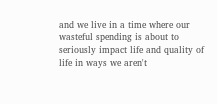and we live in a time where our wasteful spending is about to seriously impact life and quality of life in ways we aren't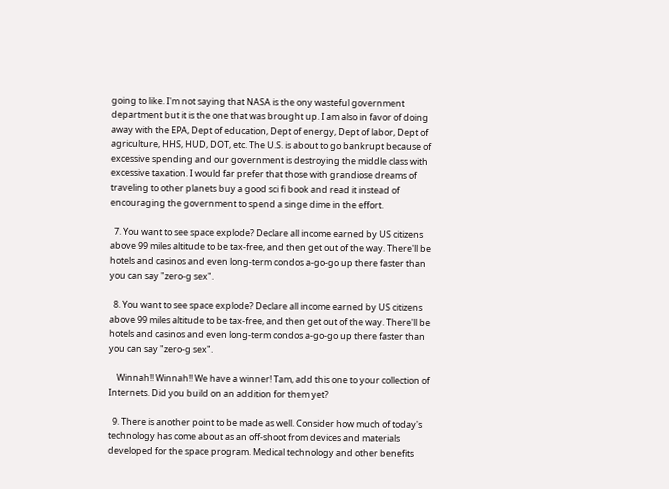going to like. I'm not saying that NASA is the ony wasteful government department but it is the one that was brought up. I am also in favor of doing away with the EPA, Dept of education, Dept of energy, Dept of labor, Dept of agriculture, HHS, HUD, DOT, etc. The U.S. is about to go bankrupt because of excessive spending and our government is destroying the middle class with excessive taxation. I would far prefer that those with grandiose dreams of traveling to other planets buy a good sci fi book and read it instead of encouraging the government to spend a singe dime in the effort.

  7. You want to see space explode? Declare all income earned by US citizens above 99 miles altitude to be tax-free, and then get out of the way. There'll be hotels and casinos and even long-term condos a-go-go up there faster than you can say "zero-g sex".

  8. You want to see space explode? Declare all income earned by US citizens above 99 miles altitude to be tax-free, and then get out of the way. There'll be hotels and casinos and even long-term condos a-go-go up there faster than you can say "zero-g sex".

    Winnah!! Winnah!! We have a winner! Tam, add this one to your collection of Internets. Did you build on an addition for them yet?

  9. There is another point to be made as well. Consider how much of today's technology has come about as an off-shoot from devices and materials developed for the space program. Medical technology and other benefits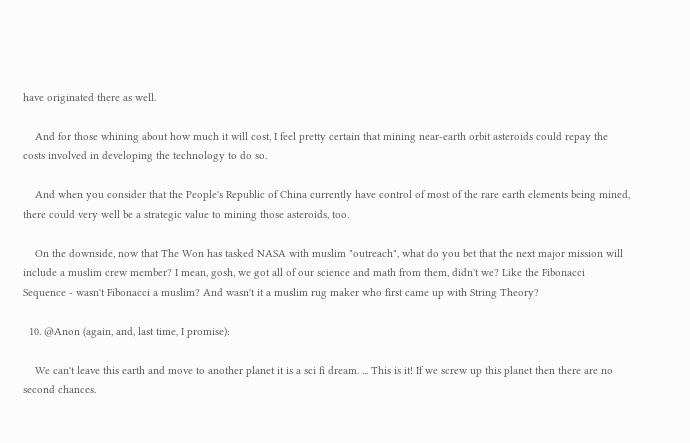have originated there as well.

    And for those whining about how much it will cost, I feel pretty certain that mining near-earth orbit asteroids could repay the costs involved in developing the technology to do so.

    And when you consider that the People's Republic of China currently have control of most of the rare earth elements being mined, there could very well be a strategic value to mining those asteroids, too.

    On the downside, now that The Won has tasked NASA with muslim "outreach", what do you bet that the next major mission will include a muslim crew member? I mean, gosh, we got all of our science and math from them, didn't we? Like the Fibonacci Sequence - wasn't Fibonacci a muslim? And wasn't it a muslim rug maker who first came up with String Theory?

  10. @Anon (again, and, last time, I promise):

    We can't leave this earth and move to another planet it is a sci fi dream. ... This is it! If we screw up this planet then there are no second chances.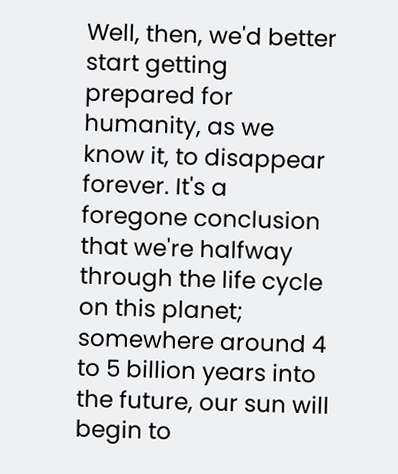Well, then, we'd better start getting prepared for humanity, as we know it, to disappear forever. It's a foregone conclusion that we're halfway through the life cycle on this planet; somewhere around 4 to 5 billion years into the future, our sun will begin to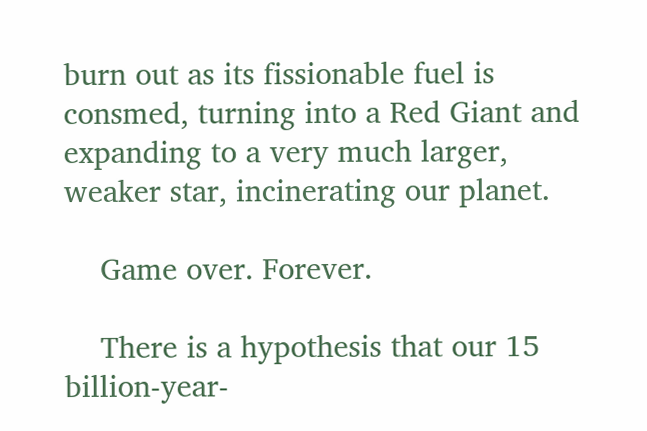burn out as its fissionable fuel is consmed, turning into a Red Giant and expanding to a very much larger, weaker star, incinerating our planet.

    Game over. Forever.

    There is a hypothesis that our 15 billion-year-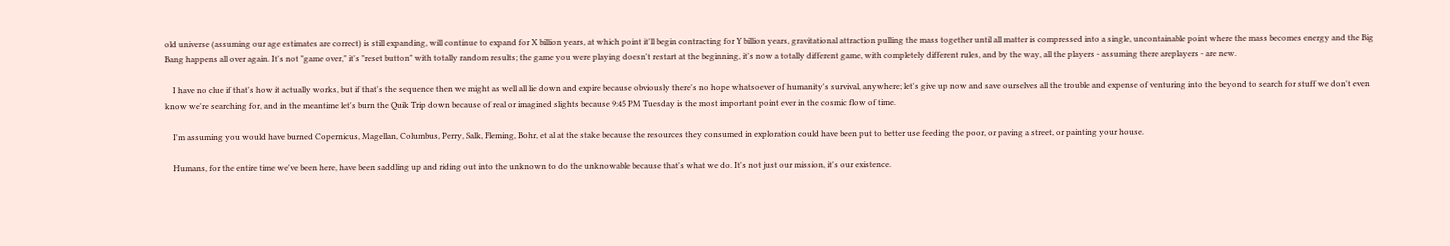old universe (assuming our age estimates are correct) is still expanding, will continue to expand for X billion years, at which point it'll begin contracting for Y billion years, gravitational attraction pulling the mass together until all matter is compressed into a single, uncontainable point where the mass becomes energy and the Big Bang happens all over again. It's not "game over," it's "reset button" with totally random results; the game you were playing doesn't restart at the beginning, it's now a totally different game, with completely different rules, and by the way, all the players - assuming there areplayers - are new.

    I have no clue if that's how it actually works, but if that's the sequence then we might as well all lie down and expire because obviously there's no hope whatsoever of humanity's survival, anywhere; let's give up now and save ourselves all the trouble and expense of venturing into the beyond to search for stuff we don't even know we're searching for, and in the meantime let's burn the Quik Trip down because of real or imagined slights because 9:45 PM Tuesday is the most important point ever in the cosmic flow of time.

    I'm assuming you would have burned Copernicus, Magellan, Columbus, Perry, Salk, Fleming, Bohr, et al at the stake because the resources they consumed in exploration could have been put to better use feeding the poor, or paving a street, or painting your house.

    Humans, for the entire time we've been here, have been saddling up and riding out into the unknown to do the unknowable because that's what we do. It's not just our mission, it's our existence.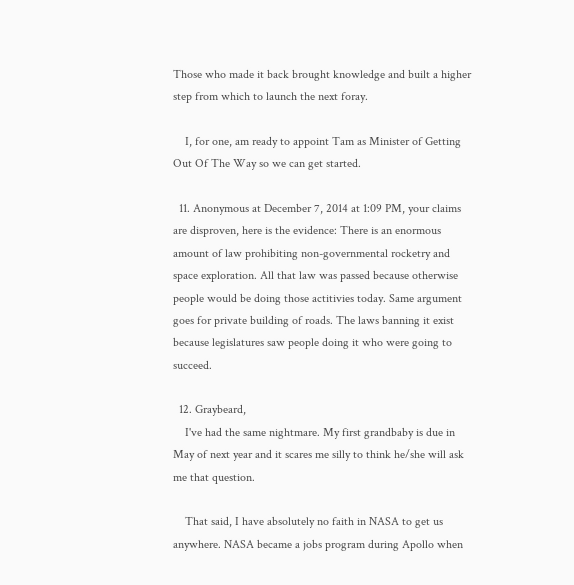Those who made it back brought knowledge and built a higher step from which to launch the next foray.

    I, for one, am ready to appoint Tam as Minister of Getting Out Of The Way so we can get started.

  11. Anonymous at December 7, 2014 at 1:09 PM, your claims are disproven, here is the evidence: There is an enormous amount of law prohibiting non-governmental rocketry and space exploration. All that law was passed because otherwise people would be doing those actitivies today. Same argument goes for private building of roads. The laws banning it exist because legislatures saw people doing it who were going to succeed.

  12. Graybeard,
    I've had the same nightmare. My first grandbaby is due in May of next year and it scares me silly to think he/she will ask me that question.

    That said, I have absolutely no faith in NASA to get us anywhere. NASA became a jobs program during Apollo when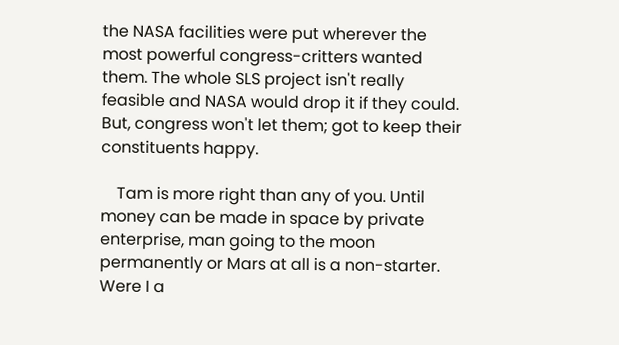the NASA facilities were put wherever the most powerful congress-critters wanted them. The whole SLS project isn't really feasible and NASA would drop it if they could. But, congress won't let them; got to keep their constituents happy.

    Tam is more right than any of you. Until money can be made in space by private enterprise, man going to the moon permanently or Mars at all is a non-starter. Were I a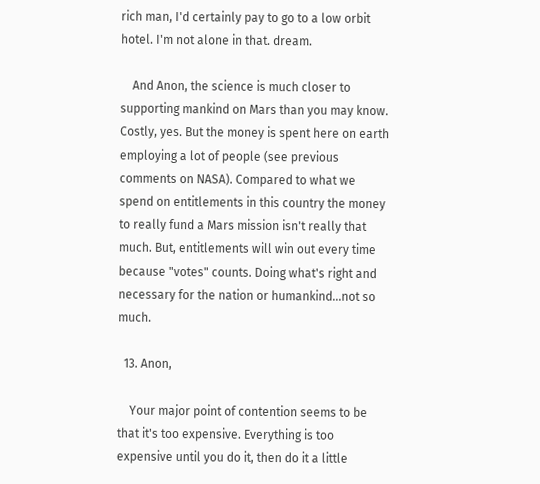rich man, I'd certainly pay to go to a low orbit hotel. I'm not alone in that. dream.

    And Anon, the science is much closer to supporting mankind on Mars than you may know. Costly, yes. But the money is spent here on earth employing a lot of people (see previous comments on NASA). Compared to what we spend on entitlements in this country the money to really fund a Mars mission isn't really that much. But, entitlements will win out every time because "votes" counts. Doing what's right and necessary for the nation or humankind...not so much.

  13. Anon,

    Your major point of contention seems to be that it's too expensive. Everything is too expensive until you do it, then do it a little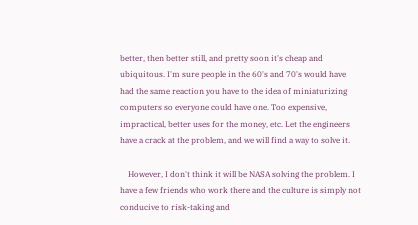better, then better still, and pretty soon it's cheap and ubiquitous. I'm sure people in the 60's and 70's would have had the same reaction you have to the idea of miniaturizing computers so everyone could have one. Too expensive, impractical, better uses for the money, etc. Let the engineers have a crack at the problem, and we will find a way to solve it.

    However, I don't think it will be NASA solving the problem. I have a few friends who work there and the culture is simply not conducive to risk-taking and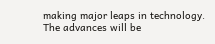making major leaps in technology. The advances will be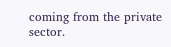coming from the private sector.